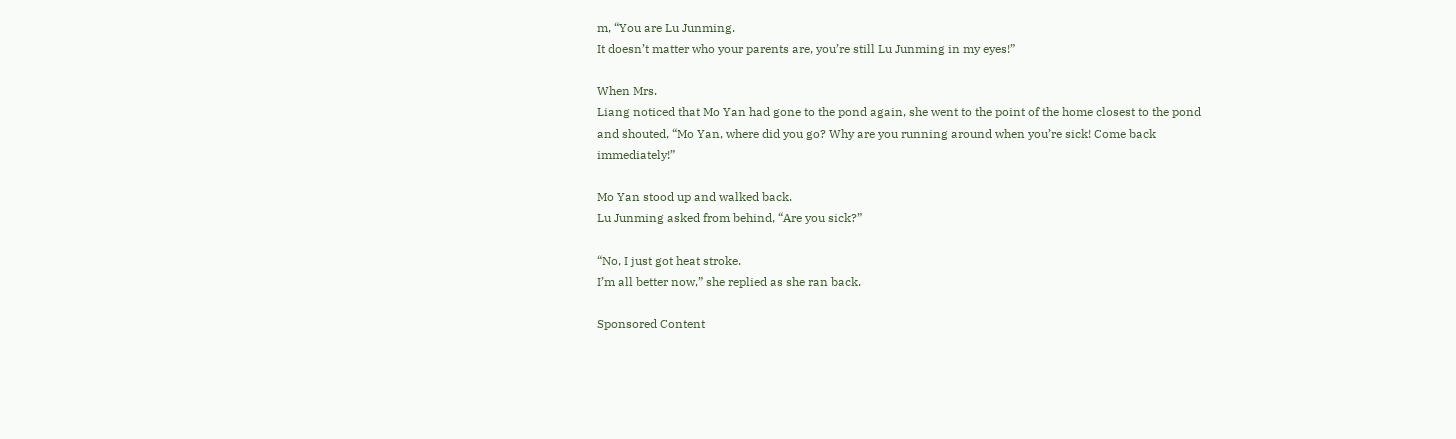m, “You are Lu Junming.
It doesn’t matter who your parents are, you’re still Lu Junming in my eyes!”

When Mrs.
Liang noticed that Mo Yan had gone to the pond again, she went to the point of the home closest to the pond and shouted, “Mo Yan, where did you go? Why are you running around when you’re sick! Come back immediately!”

Mo Yan stood up and walked back.
Lu Junming asked from behind, “Are you sick?”

“No, I just got heat stroke.
I’m all better now,” she replied as she ran back.

Sponsored Content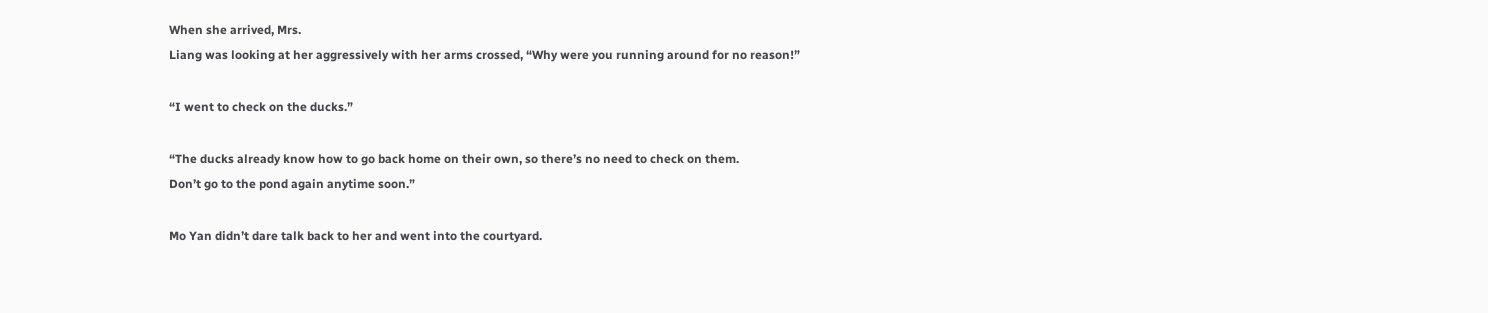When she arrived, Mrs.
Liang was looking at her aggressively with her arms crossed, “Why were you running around for no reason!”

“I went to check on the ducks.”

“The ducks already know how to go back home on their own, so there’s no need to check on them.
Don’t go to the pond again anytime soon.”

Mo Yan didn’t dare talk back to her and went into the courtyard.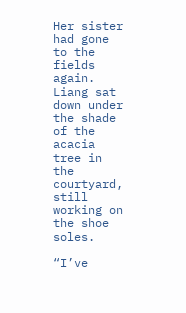Her sister had gone to the fields again.
Liang sat down under the shade of the acacia tree in the courtyard, still working on the shoe soles.

“I’ve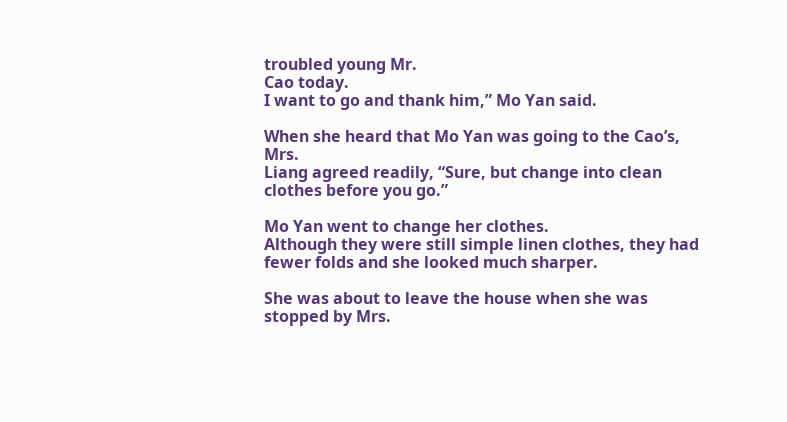troubled young Mr.
Cao today.
I want to go and thank him,” Mo Yan said.

When she heard that Mo Yan was going to the Cao’s, Mrs.
Liang agreed readily, “Sure, but change into clean clothes before you go.”

Mo Yan went to change her clothes.
Although they were still simple linen clothes, they had fewer folds and she looked much sharper.

She was about to leave the house when she was stopped by Mrs.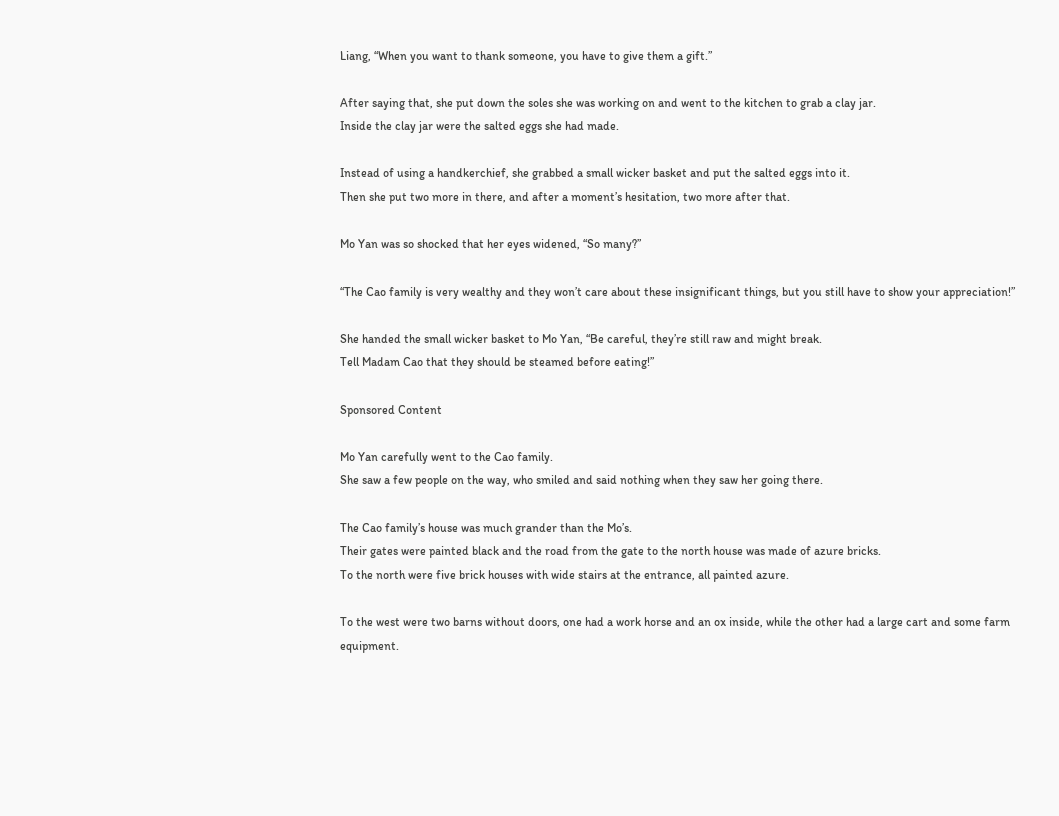Liang, “When you want to thank someone, you have to give them a gift.”

After saying that, she put down the soles she was working on and went to the kitchen to grab a clay jar.
Inside the clay jar were the salted eggs she had made.

Instead of using a handkerchief, she grabbed a small wicker basket and put the salted eggs into it.
Then she put two more in there, and after a moment’s hesitation, two more after that.

Mo Yan was so shocked that her eyes widened, “So many?”

“The Cao family is very wealthy and they won’t care about these insignificant things, but you still have to show your appreciation!”

She handed the small wicker basket to Mo Yan, “Be careful, they’re still raw and might break.
Tell Madam Cao that they should be steamed before eating!”

Sponsored Content

Mo Yan carefully went to the Cao family.
She saw a few people on the way, who smiled and said nothing when they saw her going there.

The Cao family’s house was much grander than the Mo’s.
Their gates were painted black and the road from the gate to the north house was made of azure bricks.
To the north were five brick houses with wide stairs at the entrance, all painted azure.

To the west were two barns without doors, one had a work horse and an ox inside, while the other had a large cart and some farm equipment.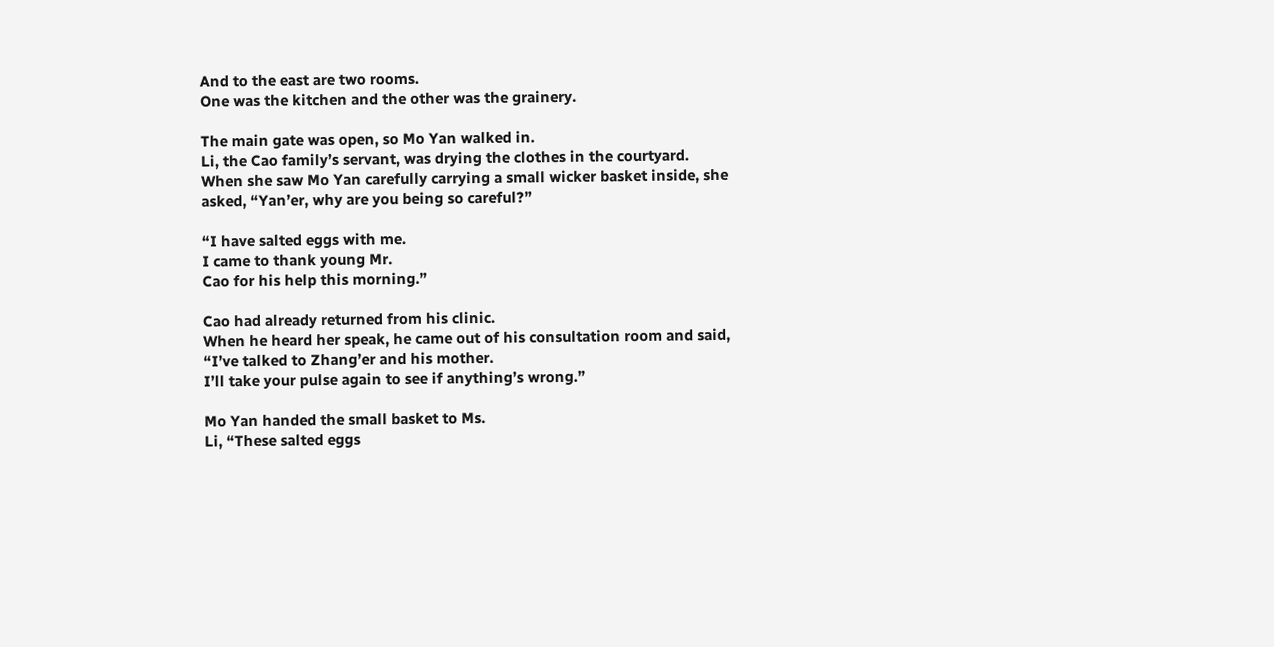And to the east are two rooms.
One was the kitchen and the other was the grainery.

The main gate was open, so Mo Yan walked in.
Li, the Cao family’s servant, was drying the clothes in the courtyard.
When she saw Mo Yan carefully carrying a small wicker basket inside, she asked, “Yan’er, why are you being so careful?”

“I have salted eggs with me.
I came to thank young Mr.
Cao for his help this morning.”

Cao had already returned from his clinic.
When he heard her speak, he came out of his consultation room and said, “I’ve talked to Zhang’er and his mother.
I’ll take your pulse again to see if anything’s wrong.”

Mo Yan handed the small basket to Ms.
Li, “These salted eggs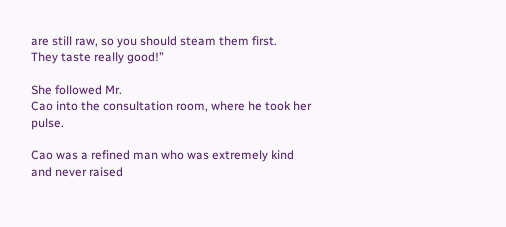are still raw, so you should steam them first.
They taste really good!”

She followed Mr.
Cao into the consultation room, where he took her pulse.

Cao was a refined man who was extremely kind and never raised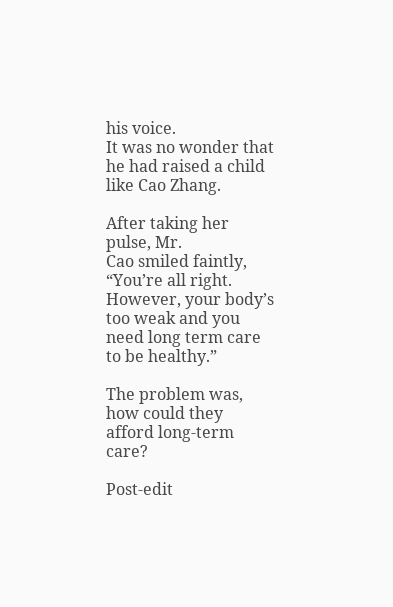his voice.
It was no wonder that he had raised a child like Cao Zhang.

After taking her pulse, Mr.
Cao smiled faintly, “You’re all right.
However, your body’s too weak and you need long term care to be healthy.”

The problem was, how could they afford long-term care?

Post-edit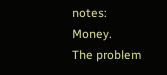notes: Money.
The problem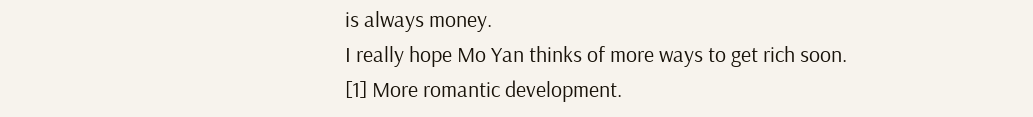is always money.
I really hope Mo Yan thinks of more ways to get rich soon.
[1] More romantic development.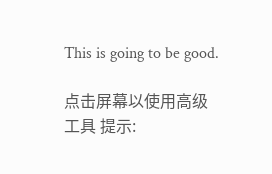This is going to be good.

点击屏幕以使用高级工具 提示: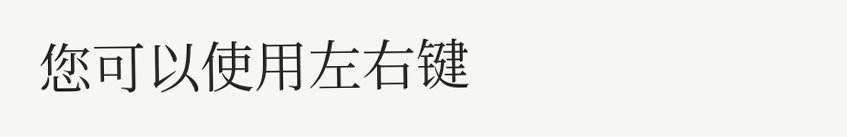您可以使用左右键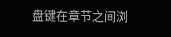盘键在章节之间浏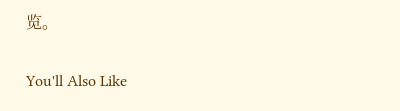览。

You'll Also Like